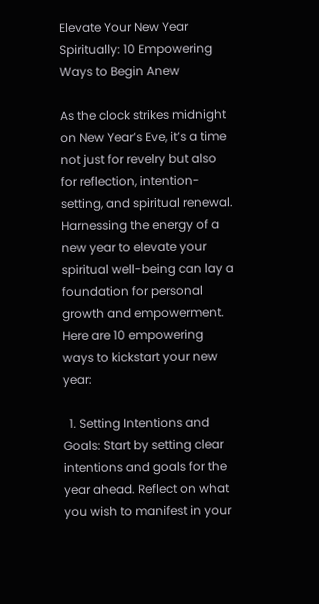Elevate Your New Year Spiritually: 10 Empowering Ways to Begin Anew

As the clock strikes midnight on New Year’s Eve, it’s a time not just for revelry but also for reflection, intention-setting, and spiritual renewal. Harnessing the energy of a new year to elevate your spiritual well-being can lay a foundation for personal growth and empowerment. Here are 10 empowering ways to kickstart your new year:

  1. Setting Intentions and Goals: Start by setting clear intentions and goals for the year ahead. Reflect on what you wish to manifest in your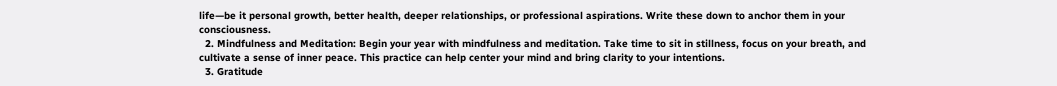life—be it personal growth, better health, deeper relationships, or professional aspirations. Write these down to anchor them in your consciousness.
  2. Mindfulness and Meditation: Begin your year with mindfulness and meditation. Take time to sit in stillness, focus on your breath, and cultivate a sense of inner peace. This practice can help center your mind and bring clarity to your intentions.
  3. Gratitude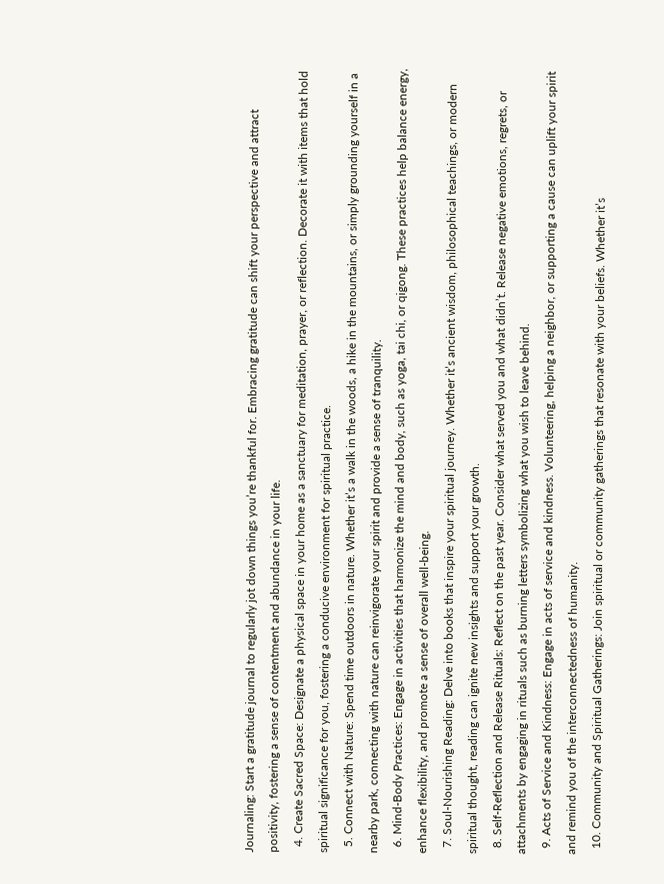Journaling: Start a gratitude journal to regularly jot down things you’re thankful for. Embracing gratitude can shift your perspective and attract positivity, fostering a sense of contentment and abundance in your life.
  4. Create Sacred Space: Designate a physical space in your home as a sanctuary for meditation, prayer, or reflection. Decorate it with items that hold spiritual significance for you, fostering a conducive environment for spiritual practice.
  5. Connect with Nature: Spend time outdoors in nature. Whether it’s a walk in the woods, a hike in the mountains, or simply grounding yourself in a nearby park, connecting with nature can reinvigorate your spirit and provide a sense of tranquility.
  6. Mind-Body Practices: Engage in activities that harmonize the mind and body, such as yoga, tai chi, or qigong. These practices help balance energy, enhance flexibility, and promote a sense of overall well-being.
  7. Soul-Nourishing Reading: Delve into books that inspire your spiritual journey. Whether it’s ancient wisdom, philosophical teachings, or modern spiritual thought, reading can ignite new insights and support your growth.
  8. Self-Reflection and Release Rituals: Reflect on the past year. Consider what served you and what didn’t. Release negative emotions, regrets, or attachments by engaging in rituals such as burning letters symbolizing what you wish to leave behind.
  9. Acts of Service and Kindness: Engage in acts of service and kindness. Volunteering, helping a neighbor, or supporting a cause can uplift your spirit and remind you of the interconnectedness of humanity.
  10. Community and Spiritual Gatherings: Join spiritual or community gatherings that resonate with your beliefs. Whether it’s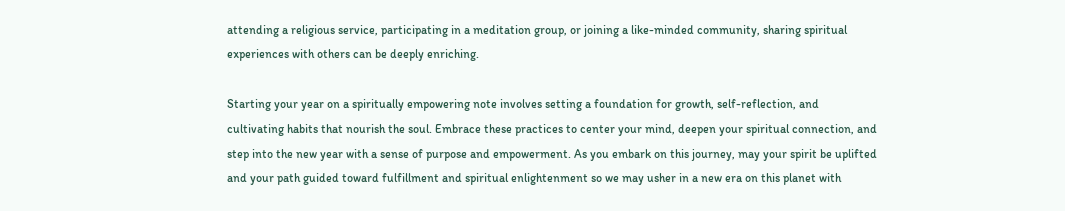attending a religious service, participating in a meditation group, or joining a like-minded community, sharing spiritual experiences with others can be deeply enriching.

Starting your year on a spiritually empowering note involves setting a foundation for growth, self-reflection, and cultivating habits that nourish the soul. Embrace these practices to center your mind, deepen your spiritual connection, and step into the new year with a sense of purpose and empowerment. As you embark on this journey, may your spirit be uplifted and your path guided toward fulfillment and spiritual enlightenment so we may usher in a new era on this planet with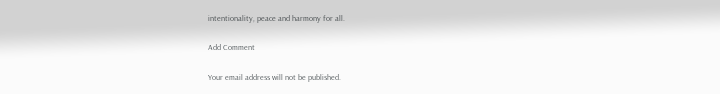intentionality, peace and harmony for all.

Add Comment

Your email address will not be published.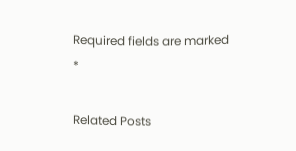Required fields are marked *

Related Posts